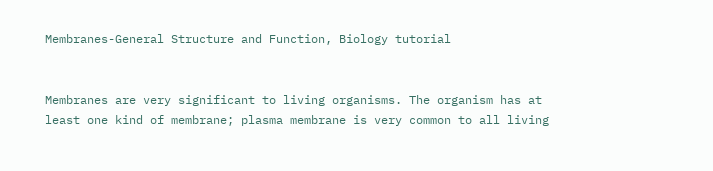Membranes-General Structure and Function, Biology tutorial


Membranes are very significant to living organisms. The organism has at least one kind of membrane; plasma membrane is very common to all living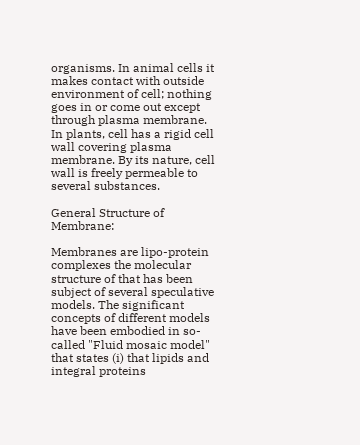organisms. In animal cells it makes contact with outside environment of cell; nothing goes in or come out except through plasma membrane. In plants, cell has a rigid cell wall covering plasma membrane. By its nature, cell wall is freely permeable to several substances.

General Structure of Membrane:

Membranes are lipo-protein complexes the molecular structure of that has been subject of several speculative models. The significant concepts of different models have been embodied in so-called "Fluid mosaic model" that states (i) that lipids and integral proteins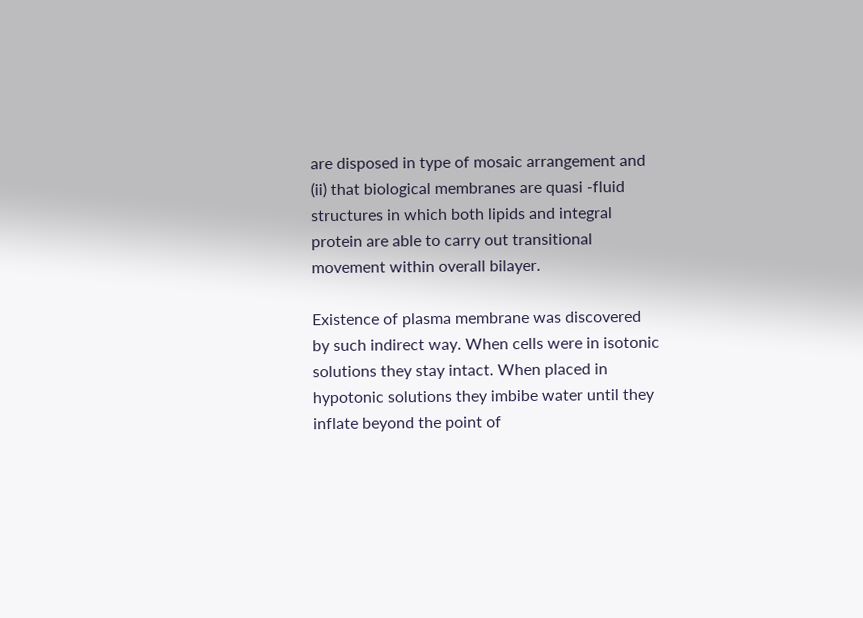are disposed in type of mosaic arrangement and (ii) that biological membranes are quasi -fluid structures in which both lipids and integral protein are able to carry out transitional movement within overall bilayer.

Existence of plasma membrane was discovered by such indirect way. When cells were in isotonic solutions they stay intact. When placed in hypotonic solutions they imbibe water until they inflate beyond the point of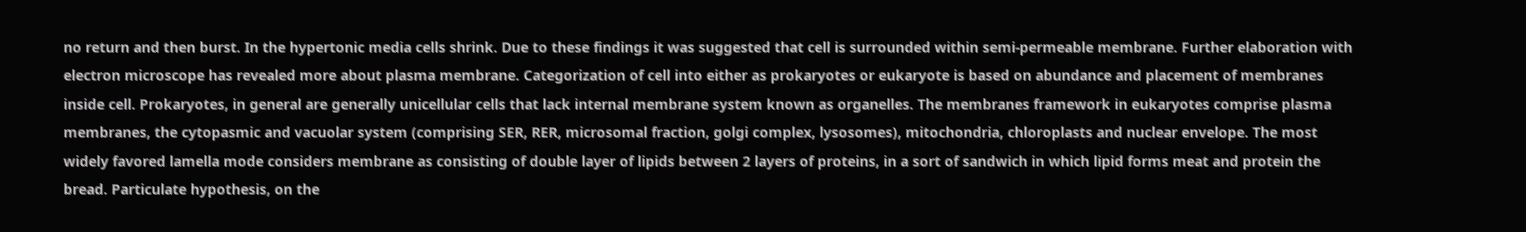no return and then burst. In the hypertonic media cells shrink. Due to these findings it was suggested that cell is surrounded within semi-permeable membrane. Further elaboration with electron microscope has revealed more about plasma membrane. Categorization of cell into either as prokaryotes or eukaryote is based on abundance and placement of membranes inside cell. Prokaryotes, in general are generally unicellular cells that lack internal membrane system known as organelles. The membranes framework in eukaryotes comprise plasma membranes, the cytopasmic and vacuolar system (comprising SER, RER, microsomal fraction, golgi complex, lysosomes), mitochondria, chloroplasts and nuclear envelope. The most widely favored lamella mode considers membrane as consisting of double layer of lipids between 2 layers of proteins, in a sort of sandwich in which lipid forms meat and protein the bread. Particulate hypothesis, on the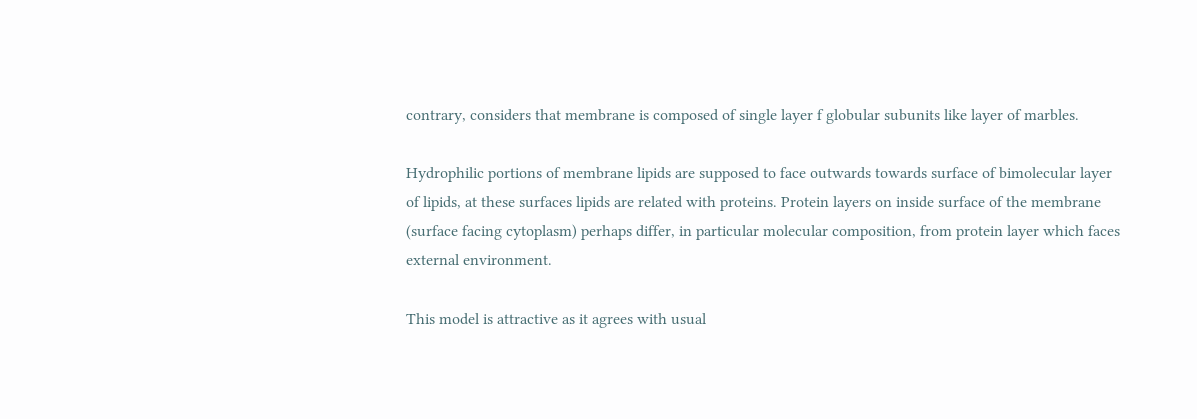contrary, considers that membrane is composed of single layer f globular subunits like layer of marbles.

Hydrophilic portions of membrane lipids are supposed to face outwards towards surface of bimolecular layer of lipids, at these surfaces lipids are related with proteins. Protein layers on inside surface of the membrane (surface facing cytoplasm) perhaps differ, in particular molecular composition, from protein layer which faces external environment.

This model is attractive as it agrees with usual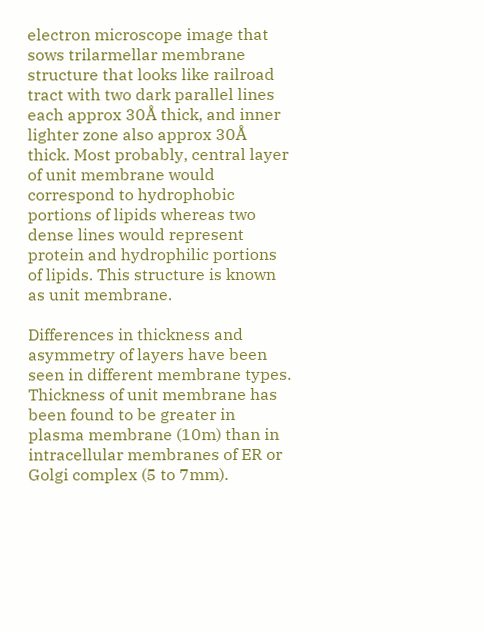electron microscope image that sows trilarmellar membrane structure that looks like railroad tract with two dark parallel lines each approx 30Å thick, and inner lighter zone also approx 30Å thick. Most probably, central layer of unit membrane would correspond to hydrophobic portions of lipids whereas two dense lines would represent protein and hydrophilic portions of lipids. This structure is known as unit membrane.

Differences in thickness and asymmetry of layers have been seen in different membrane types. Thickness of unit membrane has been found to be greater in plasma membrane (10m) than in intracellular membranes of ER or Golgi complex (5 to 7mm).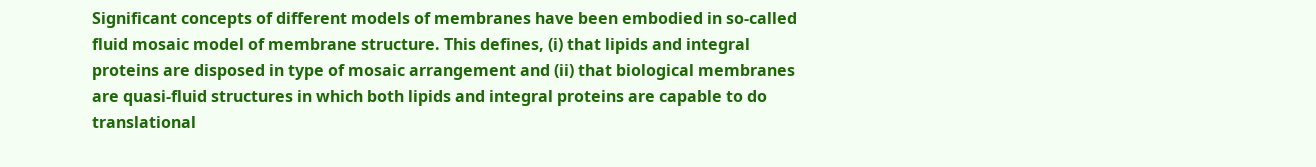Significant concepts of different models of membranes have been embodied in so-called fluid mosaic model of membrane structure. This defines, (i) that lipids and integral proteins are disposed in type of mosaic arrangement and (ii) that biological membranes are quasi-fluid structures in which both lipids and integral proteins are capable to do translational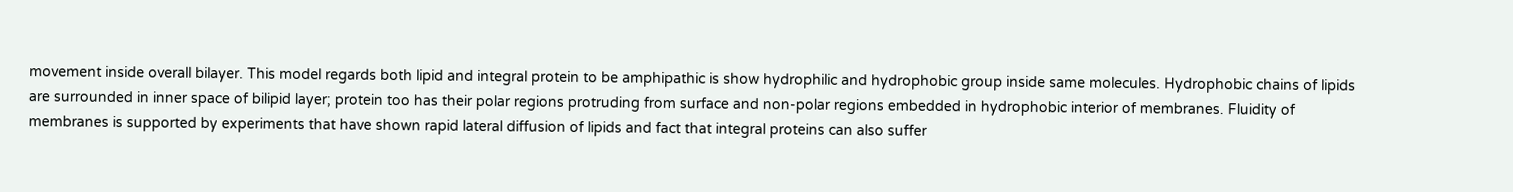movement inside overall bilayer. This model regards both lipid and integral protein to be amphipathic is show hydrophilic and hydrophobic group inside same molecules. Hydrophobic chains of lipids are surrounded in inner space of bilipid layer; protein too has their polar regions protruding from surface and non-polar regions embedded in hydrophobic interior of membranes. Fluidity of membranes is supported by experiments that have shown rapid lateral diffusion of lipids and fact that integral proteins can also suffer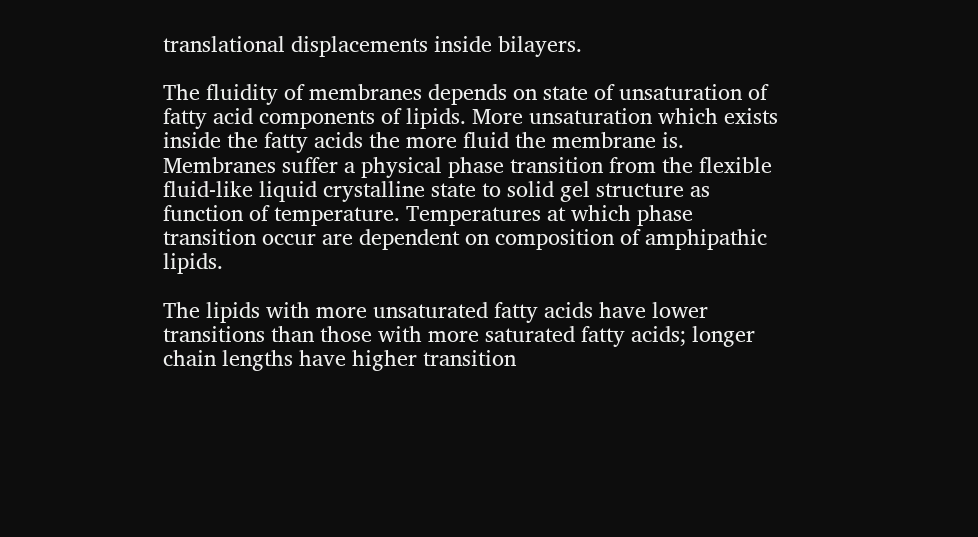translational displacements inside bilayers.

The fluidity of membranes depends on state of unsaturation of fatty acid components of lipids. More unsaturation which exists inside the fatty acids the more fluid the membrane is. Membranes suffer a physical phase transition from the flexible fluid-like liquid crystalline state to solid gel structure as function of temperature. Temperatures at which phase transition occur are dependent on composition of amphipathic lipids.

The lipids with more unsaturated fatty acids have lower transitions than those with more saturated fatty acids; longer chain lengths have higher transition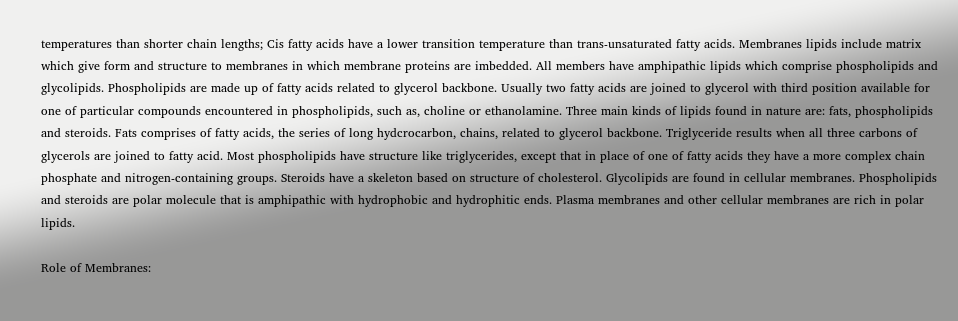temperatures than shorter chain lengths; Cis fatty acids have a lower transition temperature than trans-unsaturated fatty acids. Membranes lipids include matrix which give form and structure to membranes in which membrane proteins are imbedded. All members have amphipathic lipids which comprise phospholipids and glycolipids. Phospholipids are made up of fatty acids related to glycerol backbone. Usually two fatty acids are joined to glycerol with third position available for one of particular compounds encountered in phospholipids, such as, choline or ethanolamine. Three main kinds of lipids found in nature are: fats, phospholipids and steroids. Fats comprises of fatty acids, the series of long hydcrocarbon, chains, related to glycerol backbone. Triglyceride results when all three carbons of glycerols are joined to fatty acid. Most phospholipids have structure like triglycerides, except that in place of one of fatty acids they have a more complex chain phosphate and nitrogen-containing groups. Steroids have a skeleton based on structure of cholesterol. Glycolipids are found in cellular membranes. Phospholipids and steroids are polar molecule that is amphipathic with hydrophobic and hydrophitic ends. Plasma membranes and other cellular membranes are rich in polar lipids.

Role of Membranes: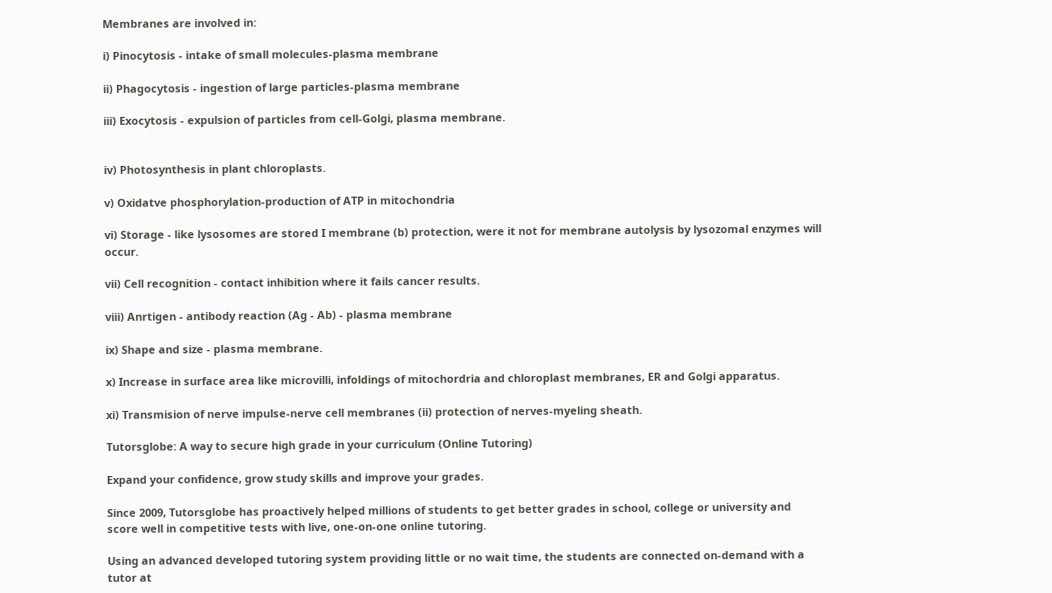Membranes are involved in:

i) Pinocytosis - intake of small molecules-plasma membrane

ii) Phagocytosis - ingestion of large particles-plasma membrane

iii) Exocytosis - expulsion of particles from cell-Golgi, plasma membrane.


iv) Photosynthesis in plant chloroplasts.

v) Oxidatve phosphorylation-production of ATP in mitochondria

vi) Storage - like lysosomes are stored I membrane (b) protection, were it not for membrane autolysis by lysozomal enzymes will occur.

vii) Cell recognition - contact inhibition where it fails cancer results.

viii) Anrtigen - antibody reaction (Ag - Ab) - plasma membrane

ix) Shape and size - plasma membrane.

x) Increase in surface area like microvilli, infoldings of mitochordria and chloroplast membranes, ER and Golgi apparatus.

xi) Transmision of nerve impulse-nerve cell membranes (ii) protection of nerves-myeling sheath.

Tutorsglobe: A way to secure high grade in your curriculum (Online Tutoring)

Expand your confidence, grow study skills and improve your grades.

Since 2009, Tutorsglobe has proactively helped millions of students to get better grades in school, college or university and score well in competitive tests with live, one-on-one online tutoring.

Using an advanced developed tutoring system providing little or no wait time, the students are connected on-demand with a tutor at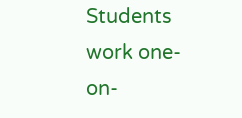Students work one-on-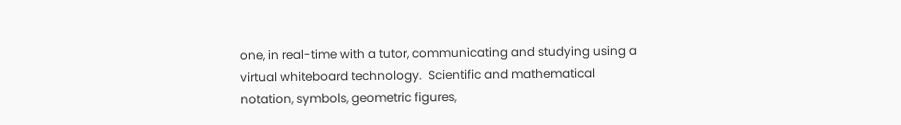one, in real-time with a tutor, communicating and studying using a virtual whiteboard technology.  Scientific and mathematical notation, symbols, geometric figures,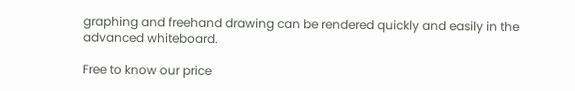graphing and freehand drawing can be rendered quickly and easily in the advanced whiteboard.

Free to know our price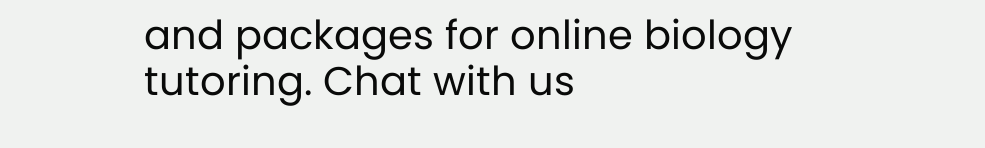and packages for online biology tutoring. Chat with us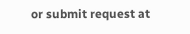or submit request at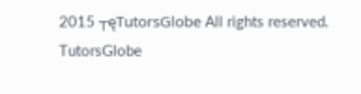2015 ┬ęTutorsGlobe All rights reserved. TutorsGlobe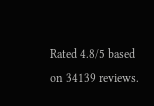Rated 4.8/5 based on 34139 reviews.